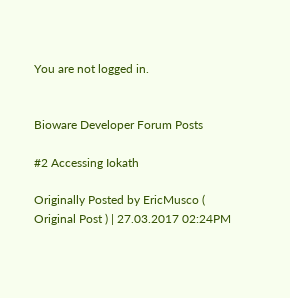You are not logged in.


Bioware Developer Forum Posts

#2 Accessing Iokath

Originally Posted by EricMusco ( Original Post ) | 27.03.2017 02:24PM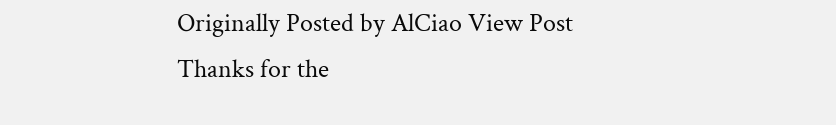Originally Posted by AlCiao View Post
Thanks for the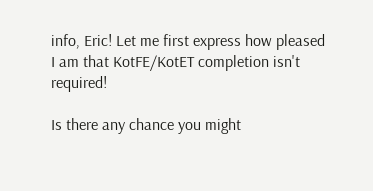info, Eric! Let me first express how pleased I am that KotFE/KotET completion isn't required!

Is there any chance you might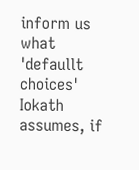inform us what 'defaullt choices' Iokath assumes, if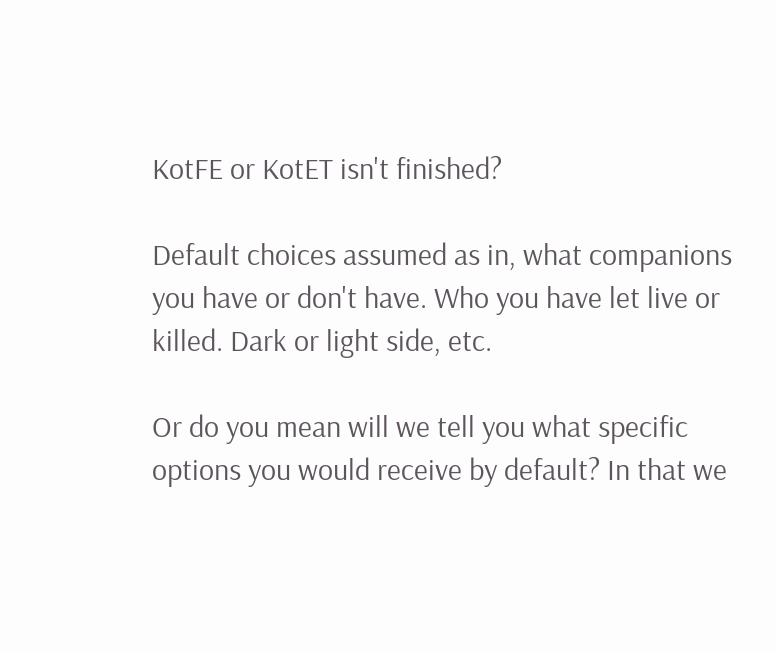KotFE or KotET isn't finished?

Default choices assumed as in, what companions you have or don't have. Who you have let live or killed. Dark or light side, etc.

Or do you mean will we tell you what specific options you would receive by default? In that we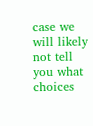case we will likely not tell you what choices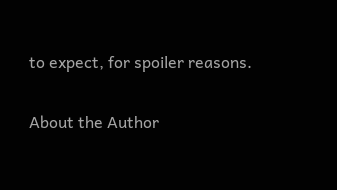to expect, for spoiler reasons.

About the Author